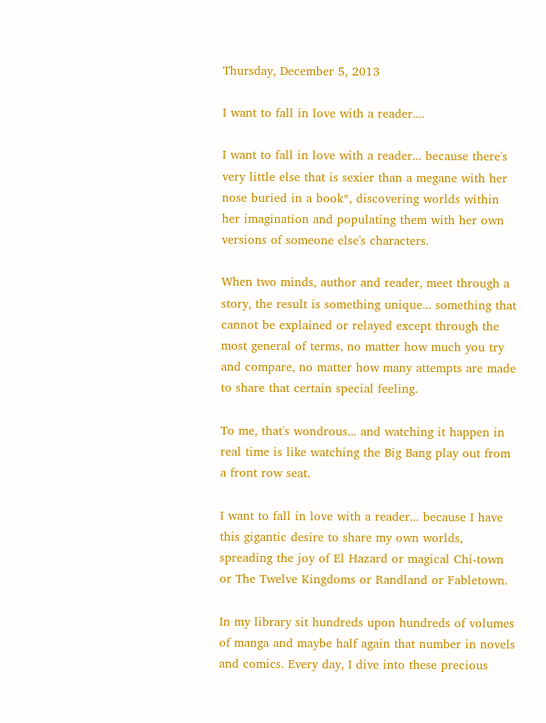Thursday, December 5, 2013

I want to fall in love with a reader....

I want to fall in love with a reader... because there's very little else that is sexier than a megane with her nose buried in a book*, discovering worlds within her imagination and populating them with her own versions of someone else's characters.

When two minds, author and reader, meet through a story, the result is something unique... something that cannot be explained or relayed except through the most general of terms, no matter how much you try and compare, no matter how many attempts are made to share that certain special feeling.

To me, that's wondrous... and watching it happen in real time is like watching the Big Bang play out from a front row seat.

I want to fall in love with a reader... because I have this gigantic desire to share my own worlds, spreading the joy of El Hazard or magical Chi-town or The Twelve Kingdoms or Randland or Fabletown.

In my library sit hundreds upon hundreds of volumes of manga and maybe half again that number in novels and comics. Every day, I dive into these precious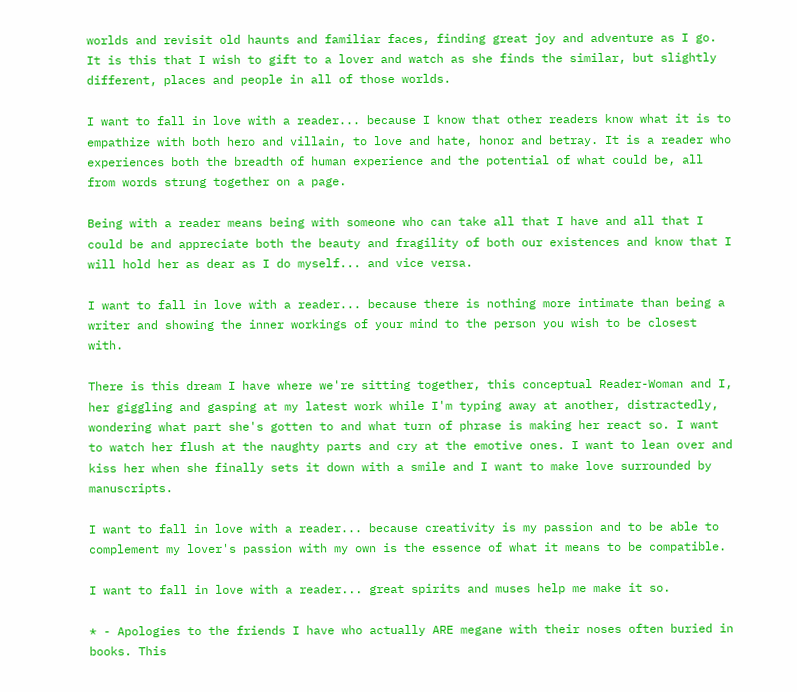worlds and revisit old haunts and familiar faces, finding great joy and adventure as I go. It is this that I wish to gift to a lover and watch as she finds the similar, but slightly different, places and people in all of those worlds.

I want to fall in love with a reader... because I know that other readers know what it is to empathize with both hero and villain, to love and hate, honor and betray. It is a reader who experiences both the breadth of human experience and the potential of what could be, all from words strung together on a page.

Being with a reader means being with someone who can take all that I have and all that I could be and appreciate both the beauty and fragility of both our existences and know that I will hold her as dear as I do myself... and vice versa.

I want to fall in love with a reader... because there is nothing more intimate than being a writer and showing the inner workings of your mind to the person you wish to be closest with.

There is this dream I have where we're sitting together, this conceptual Reader-Woman and I, her giggling and gasping at my latest work while I'm typing away at another, distractedly, wondering what part she's gotten to and what turn of phrase is making her react so. I want to watch her flush at the naughty parts and cry at the emotive ones. I want to lean over and kiss her when she finally sets it down with a smile and I want to make love surrounded by manuscripts.

I want to fall in love with a reader... because creativity is my passion and to be able to complement my lover's passion with my own is the essence of what it means to be compatible.

I want to fall in love with a reader... great spirits and muses help me make it so.

* - Apologies to the friends I have who actually ARE megane with their noses often buried in books. This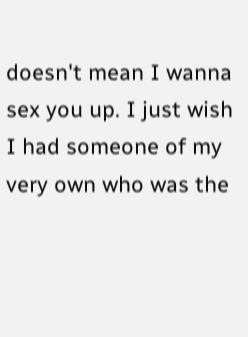doesn't mean I wanna sex you up. I just wish I had someone of my very own who was the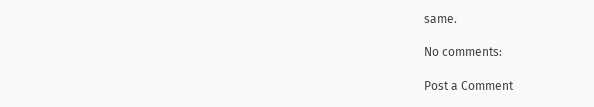same.

No comments:

Post a Comment